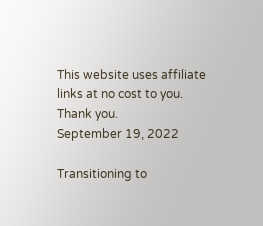This website uses affiliate links at no cost to you. Thank you.
September 19, 2022

Transitioning to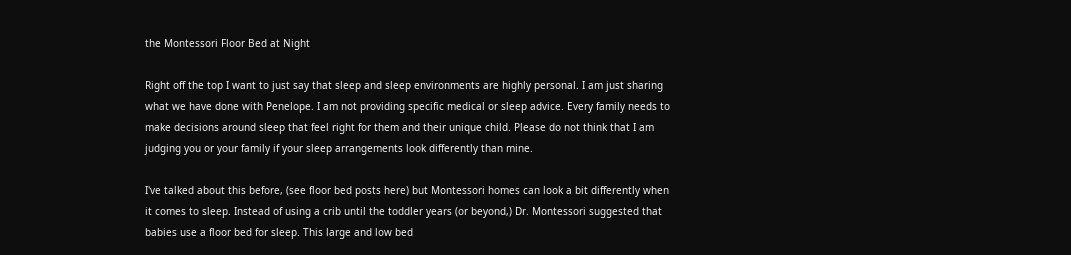the Montessori Floor Bed at Night

Right off the top I want to just say that sleep and sleep environments are highly personal. I am just sharing what we have done with Penelope. I am not providing specific medical or sleep advice. Every family needs to make decisions around sleep that feel right for them and their unique child. Please do not think that I am judging you or your family if your sleep arrangements look differently than mine.

I've talked about this before, (see floor bed posts here) but Montessori homes can look a bit differently when it comes to sleep. Instead of using a crib until the toddler years (or beyond,) Dr. Montessori suggested that babies use a floor bed for sleep. This large and low bed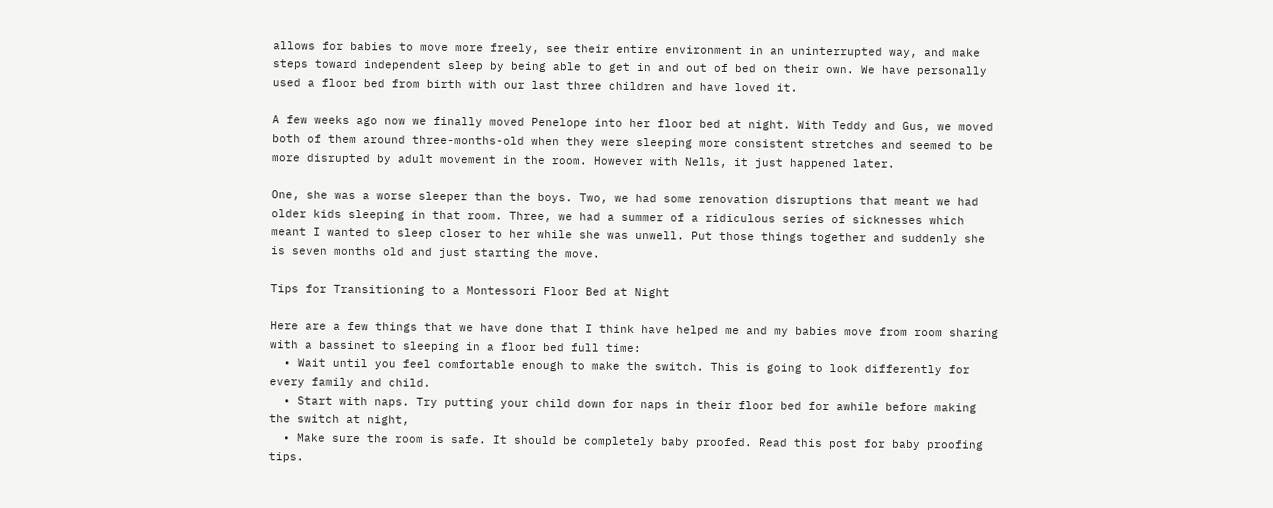allows for babies to move more freely, see their entire environment in an uninterrupted way, and make steps toward independent sleep by being able to get in and out of bed on their own. We have personally used a floor bed from birth with our last three children and have loved it.

A few weeks ago now we finally moved Penelope into her floor bed at night. With Teddy and Gus, we moved both of them around three-months-old when they were sleeping more consistent stretches and seemed to be more disrupted by adult movement in the room. However with Nells, it just happened later.

One, she was a worse sleeper than the boys. Two, we had some renovation disruptions that meant we had older kids sleeping in that room. Three, we had a summer of a ridiculous series of sicknesses which meant I wanted to sleep closer to her while she was unwell. Put those things together and suddenly she is seven months old and just starting the move.

Tips for Transitioning to a Montessori Floor Bed at Night

Here are a few things that we have done that I think have helped me and my babies move from room sharing with a bassinet to sleeping in a floor bed full time:
  • Wait until you feel comfortable enough to make the switch. This is going to look differently for every family and child.
  • Start with naps. Try putting your child down for naps in their floor bed for awhile before making the switch at night,
  • Make sure the room is safe. It should be completely baby proofed. Read this post for baby proofing tips.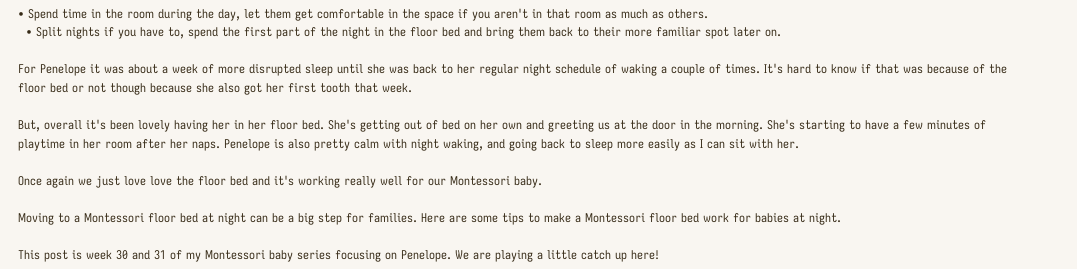• Spend time in the room during the day, let them get comfortable in the space if you aren't in that room as much as others.
  • Split nights if you have to, spend the first part of the night in the floor bed and bring them back to their more familiar spot later on.

For Penelope it was about a week of more disrupted sleep until she was back to her regular night schedule of waking a couple of times. It's hard to know if that was because of the floor bed or not though because she also got her first tooth that week.

But, overall it's been lovely having her in her floor bed. She's getting out of bed on her own and greeting us at the door in the morning. She's starting to have a few minutes of playtime in her room after her naps. Penelope is also pretty calm with night waking, and going back to sleep more easily as I can sit with her.

Once again we just love love the floor bed and it's working really well for our Montessori baby.

Moving to a Montessori floor bed at night can be a big step for families. Here are some tips to make a Montessori floor bed work for babies at night.

This post is week 30 and 31 of my Montessori baby series focusing on Penelope. We are playing a little catch up here!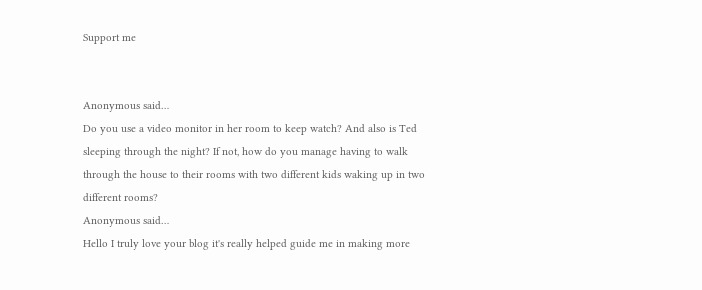Support me


Anonymous said…
Do you use a video monitor in her room to keep watch? And also is Ted sleeping through the night? If not, how do you manage having to walk through the house to their rooms with two different kids waking up in two different rooms?
Anonymous said…
Hello I truly love your blog it's really helped guide me in making more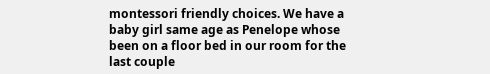montessori friendly choices. We have a baby girl same age as Penelope whose been on a floor bed in our room for the last couple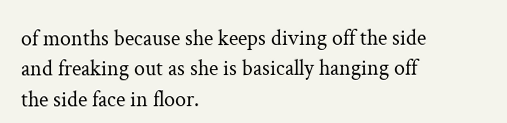of months because she keeps diving off the side and freaking out as she is basically hanging off the side face in floor.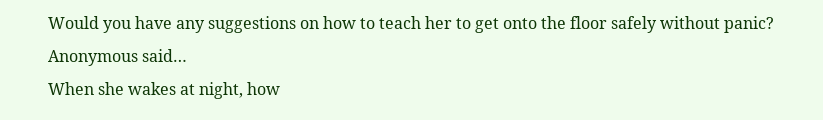Would you have any suggestions on how to teach her to get onto the floor safely without panic?
Anonymous said…
When she wakes at night, how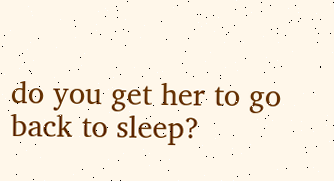do you get her to go back to sleep?